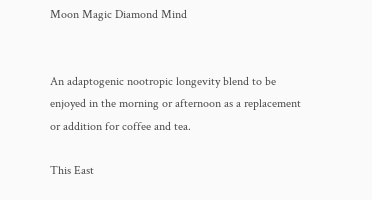Moon Magic Diamond Mind


An adaptogenic nootropic longevity blend to be enjoyed in the morning or afternoon as a replacement or addition for coffee and tea.

This East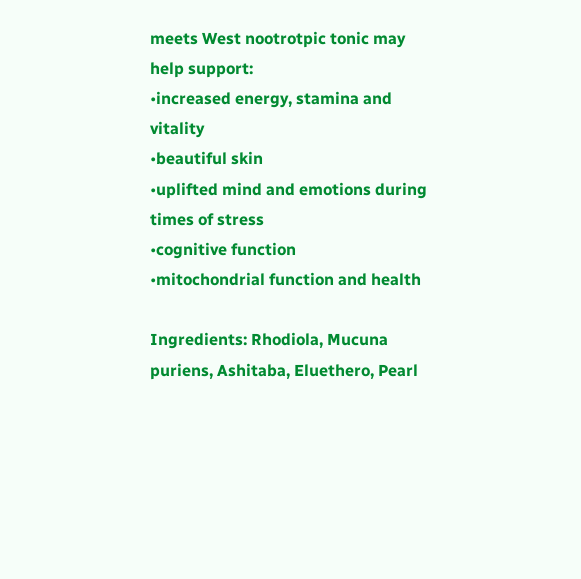meets West nootrotpic tonic may help support:
•increased energy, stamina and vitality
•beautiful skin
•uplifted mind and emotions during times of stress
•cognitive function
•mitochondrial function and health

Ingredients: Rhodiola, Mucuna puriens, Ashitaba, Eluethero, Pearl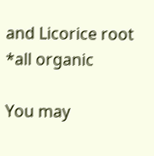and Licorice root
*all organic

You may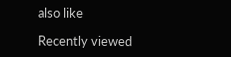also like

Recently viewed